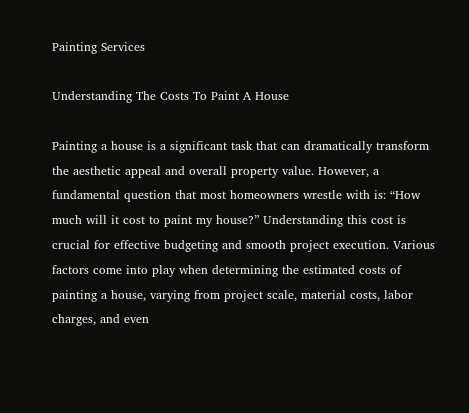Painting Services

Understanding The Costs To Paint A House

Painting a house is a significant task that can dramatically transform the aesthetic appeal and overall property value. However, a fundamental question that most homeowners wrestle with is: “How much will it cost to paint my house?” Understanding this cost is crucial for effective budgeting and smooth project execution. Various factors come into play when determining the estimated costs of painting a house, varying from project scale, material costs, labor charges, and even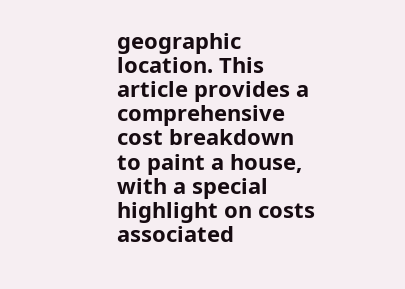geographic location. This article provides a comprehensive cost breakdown to paint a house, with a special highlight on costs associated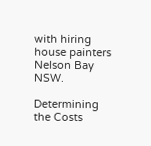with hiring house painters Nelson Bay NSW.

Determining the Costs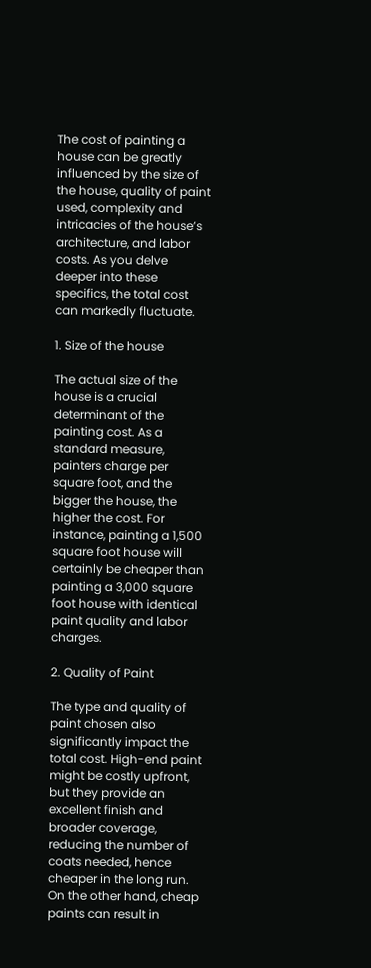The cost of painting a house can be greatly influenced by the size of the house, quality of paint used, complexity and intricacies of the house’s architecture, and labor costs. As you delve deeper into these specifics, the total cost can markedly fluctuate.

1. Size of the house

The actual size of the house is a crucial determinant of the painting cost. As a standard measure, painters charge per square foot, and the bigger the house, the higher the cost. For instance, painting a 1,500 square foot house will certainly be cheaper than painting a 3,000 square foot house with identical paint quality and labor charges.

2. Quality of Paint

The type and quality of paint chosen also significantly impact the total cost. High-end paint might be costly upfront, but they provide an excellent finish and broader coverage, reducing the number of coats needed, hence cheaper in the long run. On the other hand, cheap paints can result in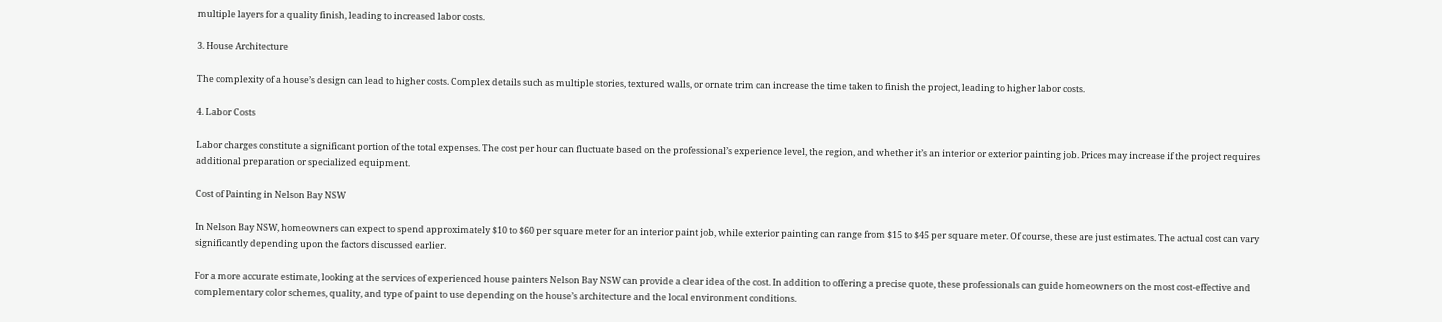multiple layers for a quality finish, leading to increased labor costs.

3. House Architecture

The complexity of a house’s design can lead to higher costs. Complex details such as multiple stories, textured walls, or ornate trim can increase the time taken to finish the project, leading to higher labor costs.

4. Labor Costs

Labor charges constitute a significant portion of the total expenses. The cost per hour can fluctuate based on the professional’s experience level, the region, and whether it’s an interior or exterior painting job. Prices may increase if the project requires additional preparation or specialized equipment.

Cost of Painting in Nelson Bay NSW

In Nelson Bay NSW, homeowners can expect to spend approximately $10 to $60 per square meter for an interior paint job, while exterior painting can range from $15 to $45 per square meter. Of course, these are just estimates. The actual cost can vary significantly depending upon the factors discussed earlier.

For a more accurate estimate, looking at the services of experienced house painters Nelson Bay NSW can provide a clear idea of the cost. In addition to offering a precise quote, these professionals can guide homeowners on the most cost-effective and complementary color schemes, quality, and type of paint to use depending on the house’s architecture and the local environment conditions.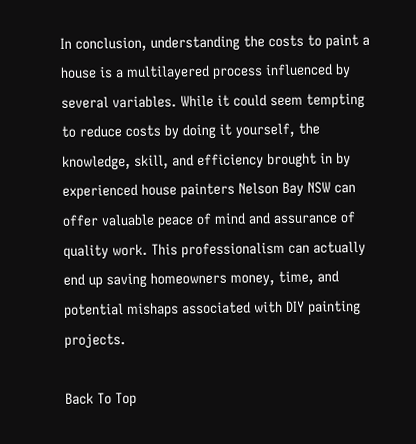In conclusion, understanding the costs to paint a house is a multilayered process influenced by several variables. While it could seem tempting to reduce costs by doing it yourself, the knowledge, skill, and efficiency brought in by experienced house painters Nelson Bay NSW can offer valuable peace of mind and assurance of quality work. This professionalism can actually end up saving homeowners money, time, and potential mishaps associated with DIY painting projects.

Back To Top